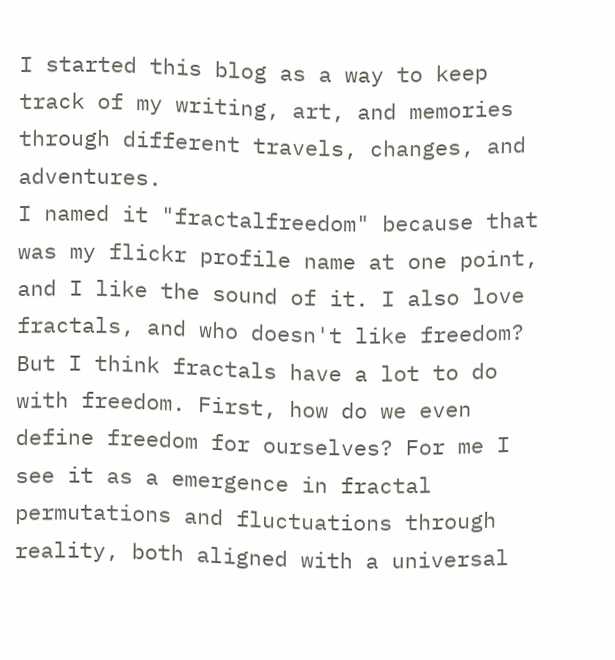I started this blog as a way to keep track of my writing, art, and memories through different travels, changes, and adventures.
I named it "fractalfreedom" because that was my flickr profile name at one point, and I like the sound of it. I also love fractals, and who doesn't like freedom? But I think fractals have a lot to do with freedom. First, how do we even define freedom for ourselves? For me I see it as a emergence in fractal permutations and fluctuations through reality, both aligned with a universal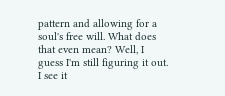pattern and allowing for a soul's free will. What does that even mean? Well, I guess I'm still figuring it out. I see it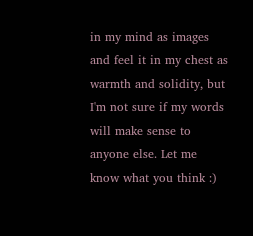in my mind as images and feel it in my chest as warmth and solidity, but I'm not sure if my words will make sense to anyone else. Let me know what you think :)